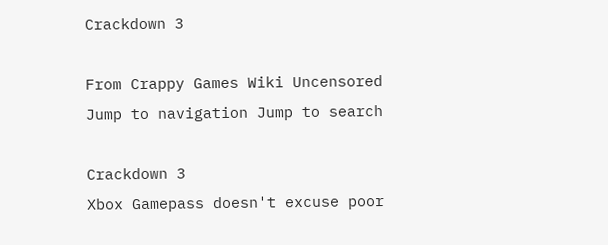Crackdown 3

From Crappy Games Wiki Uncensored
Jump to navigation Jump to search

Crackdown 3
Xbox Gamepass doesn't excuse poor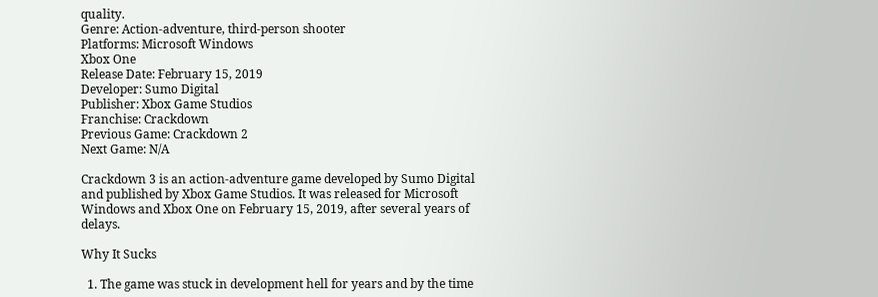quality.
Genre: Action-adventure, third-person shooter
Platforms: Microsoft Windows
Xbox One
Release Date: February 15, 2019
Developer: Sumo Digital
Publisher: Xbox Game Studios
Franchise: Crackdown
Previous Game: Crackdown 2
Next Game: N/A

Crackdown 3 is an action-adventure game developed by Sumo Digital and published by Xbox Game Studios. It was released for Microsoft Windows and Xbox One on February 15, 2019, after several years of delays.

Why It Sucks

  1. The game was stuck in development hell for years and by the time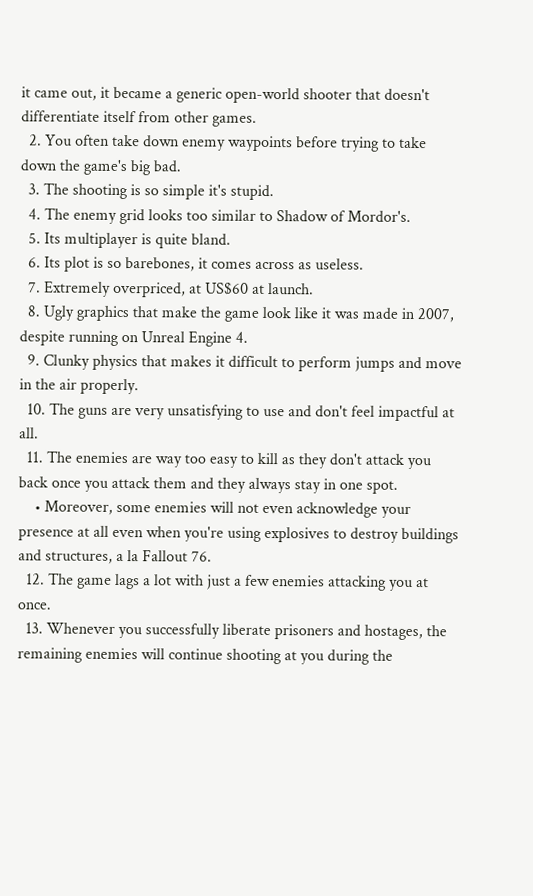it came out, it became a generic open-world shooter that doesn't differentiate itself from other games.
  2. You often take down enemy waypoints before trying to take down the game's big bad.
  3. The shooting is so simple it's stupid.
  4. The enemy grid looks too similar to Shadow of Mordor's.
  5. Its multiplayer is quite bland.
  6. Its plot is so barebones, it comes across as useless.
  7. Extremely overpriced, at US$60 at launch.
  8. Ugly graphics that make the game look like it was made in 2007, despite running on Unreal Engine 4.
  9. Clunky physics that makes it difficult to perform jumps and move in the air properly.
  10. The guns are very unsatisfying to use and don't feel impactful at all.
  11. The enemies are way too easy to kill as they don't attack you back once you attack them and they always stay in one spot.
    • Moreover, some enemies will not even acknowledge your presence at all even when you're using explosives to destroy buildings and structures, a la Fallout 76.
  12. The game lags a lot with just a few enemies attacking you at once.
  13. Whenever you successfully liberate prisoners and hostages, the remaining enemies will continue shooting at you during the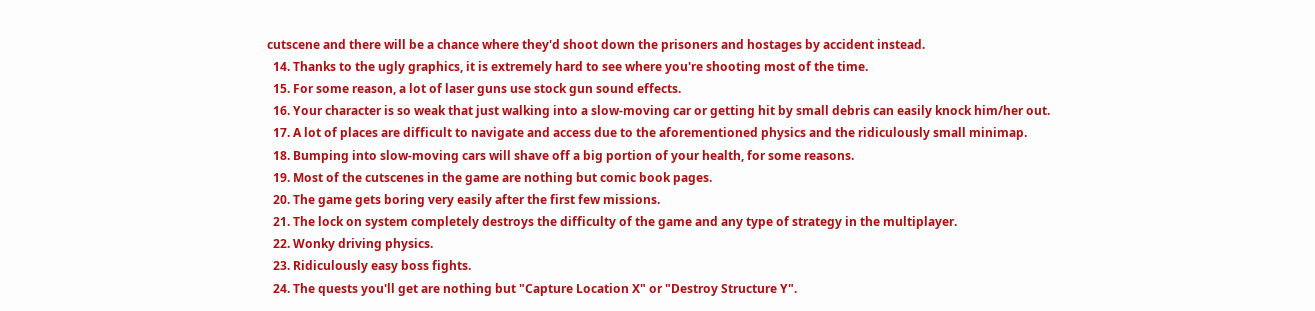cutscene and there will be a chance where they'd shoot down the prisoners and hostages by accident instead.
  14. Thanks to the ugly graphics, it is extremely hard to see where you're shooting most of the time.
  15. For some reason, a lot of laser guns use stock gun sound effects.
  16. Your character is so weak that just walking into a slow-moving car or getting hit by small debris can easily knock him/her out.
  17. A lot of places are difficult to navigate and access due to the aforementioned physics and the ridiculously small minimap.
  18. Bumping into slow-moving cars will shave off a big portion of your health, for some reasons.
  19. Most of the cutscenes in the game are nothing but comic book pages.
  20. The game gets boring very easily after the first few missions.
  21. The lock on system completely destroys the difficulty of the game and any type of strategy in the multiplayer.
  22. Wonky driving physics.
  23. Ridiculously easy boss fights.
  24. The quests you'll get are nothing but "Capture Location X" or "Destroy Structure Y".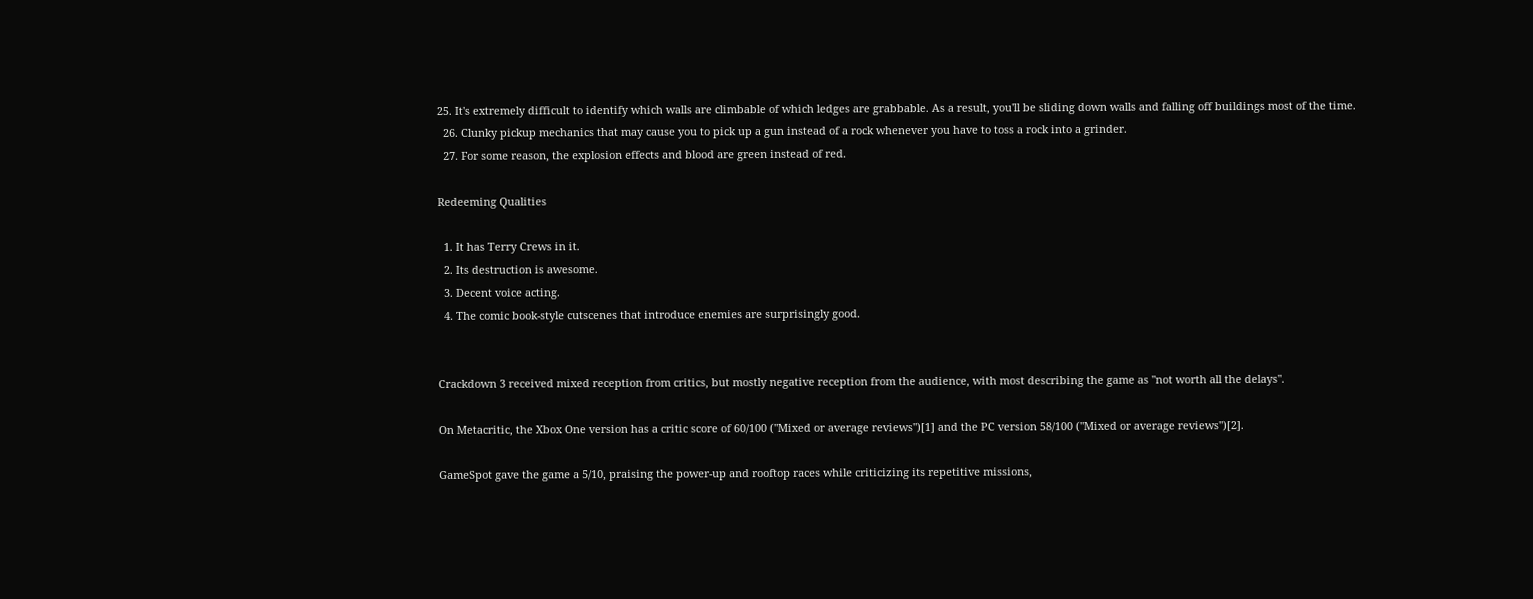25. It's extremely difficult to identify which walls are climbable of which ledges are grabbable. As a result, you'll be sliding down walls and falling off buildings most of the time.
  26. Clunky pickup mechanics that may cause you to pick up a gun instead of a rock whenever you have to toss a rock into a grinder.
  27. For some reason, the explosion effects and blood are green instead of red.

Redeeming Qualities

  1. It has Terry Crews in it.
  2. Its destruction is awesome.
  3. Decent voice acting.
  4. The comic book-style cutscenes that introduce enemies are surprisingly good.


Crackdown 3 received mixed reception from critics, but mostly negative reception from the audience, with most describing the game as "not worth all the delays".

On Metacritic, the Xbox One version has a critic score of 60/100 ("Mixed or average reviews")[1] and the PC version 58/100 ("Mixed or average reviews")[2].

GameSpot gave the game a 5/10, praising the power-up and rooftop races while criticizing its repetitive missions,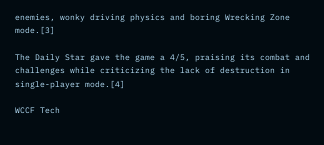enemies, wonky driving physics and boring Wrecking Zone mode.[3]

The Daily Star gave the game a 4/5, praising its combat and challenges while criticizing the lack of destruction in single-player mode.[4]

WCCF Tech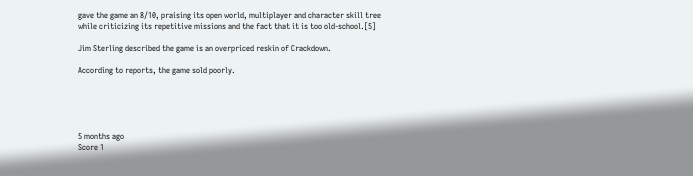gave the game an 8/10, praising its open world, multiplayer and character skill tree while criticizing its repetitive missions and the fact that it is too old-school.[5]

Jim Sterling described the game is an overpriced reskin of Crackdown.

According to reports, the game sold poorly.





5 months ago
Score 1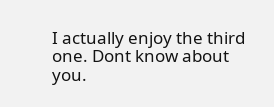I actually enjoy the third one. Dont know about you.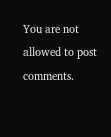You are not allowed to post comments.